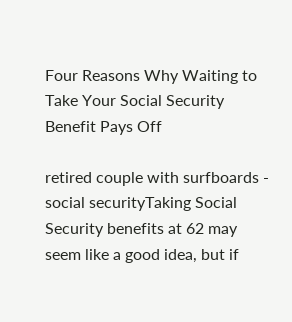Four Reasons Why Waiting to Take Your Social Security Benefit Pays Off

retired couple with surfboards - social securityTaking Social Security benefits at 62 may seem like a good idea, but if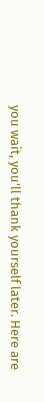you wait, you'll thank yourself later. Here are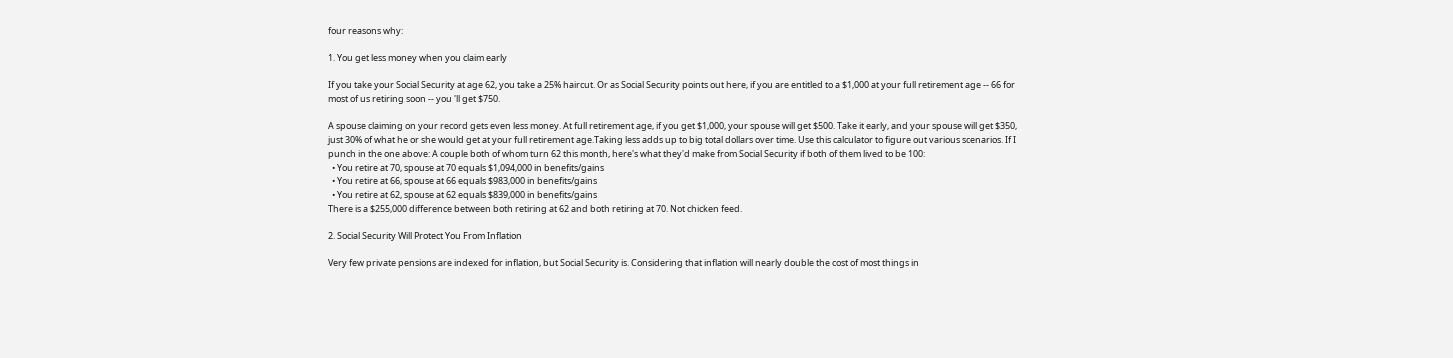four reasons why:

1. You get less money when you claim early

If you take your Social Security at age 62, you take a 25% haircut. Or as Social Security points out here, if you are entitled to a $1,000 at your full retirement age -- 66 for most of us retiring soon -- you 'll get $750.

A spouse claiming on your record gets even less money. At full retirement age, if you get $1,000, your spouse will get $500. Take it early, and your spouse will get $350, just 30% of what he or she would get at your full retirement age.Taking less adds up to big total dollars over time. Use this calculator to figure out various scenarios. If I punch in the one above: A couple both of whom turn 62 this month, here's what they'd make from Social Security if both of them lived to be 100:
  • You retire at 70, spouse at 70 equals $1,094,000 in benefits/gains
  • You retire at 66, spouse at 66 equals $983,000 in benefits/gains
  • You retire at 62, spouse at 62 equals $839,000 in benefits/gains
There is a $255,000 difference between both retiring at 62 and both retiring at 70. Not chicken feed.

2. Social Security Will Protect You From Inflation

Very few private pensions are indexed for inflation, but Social Security is. Considering that inflation will nearly double the cost of most things in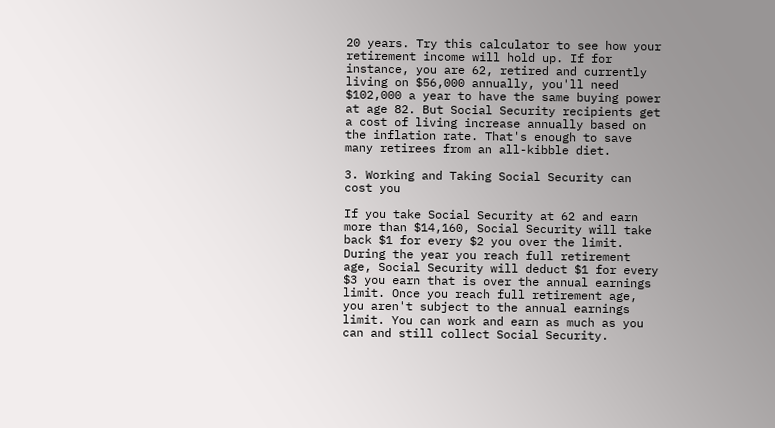20 years. Try this calculator to see how your retirement income will hold up. If for instance, you are 62, retired and currently living on $56,000 annually, you'll need $102,000 a year to have the same buying power at age 82. But Social Security recipients get a cost of living increase annually based on the inflation rate. That's enough to save many retirees from an all-kibble diet.

3. Working and Taking Social Security can cost you

If you take Social Security at 62 and earn more than $14,160, Social Security will take back $1 for every $2 you over the limit. During the year you reach full retirement age, Social Security will deduct $1 for every $3 you earn that is over the annual earnings limit. Once you reach full retirement age, you aren't subject to the annual earnings limit. You can work and earn as much as you can and still collect Social Security.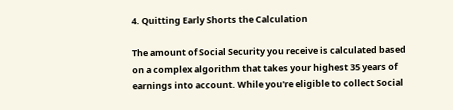4. Quitting Early Shorts the Calculation

The amount of Social Security you receive is calculated based on a complex algorithm that takes your highest 35 years of earnings into account. While you're eligible to collect Social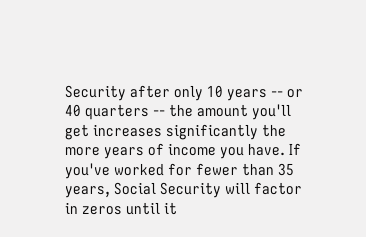Security after only 10 years -- or 40 quarters -- the amount you'll get increases significantly the more years of income you have. If you've worked for fewer than 35 years, Social Security will factor in zeros until it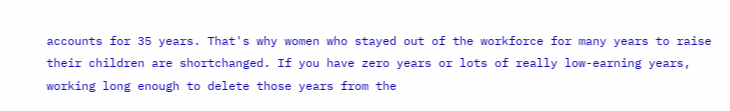accounts for 35 years. That's why women who stayed out of the workforce for many years to raise their children are shortchanged. If you have zero years or lots of really low-earning years, working long enough to delete those years from the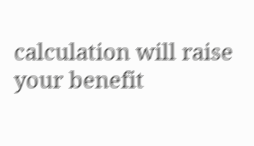calculation will raise your benefit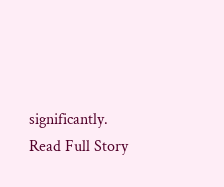significantly.
Read Full Story